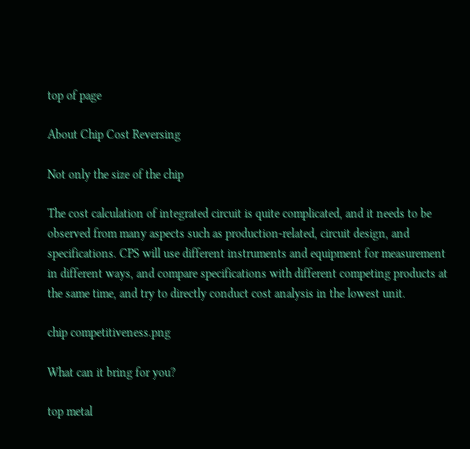top of page

About Chip Cost Reversing

Not only the size of the chip

The cost calculation of integrated circuit is quite complicated, and it needs to be observed from many aspects such as production-related, circuit design, and specifications. CPS will use different instruments and equipment for measurement in different ways, and compare specifications with different competing products at the same time, and try to directly conduct cost analysis in the lowest unit.

chip competitiveness.png

What can it bring for you?

top metal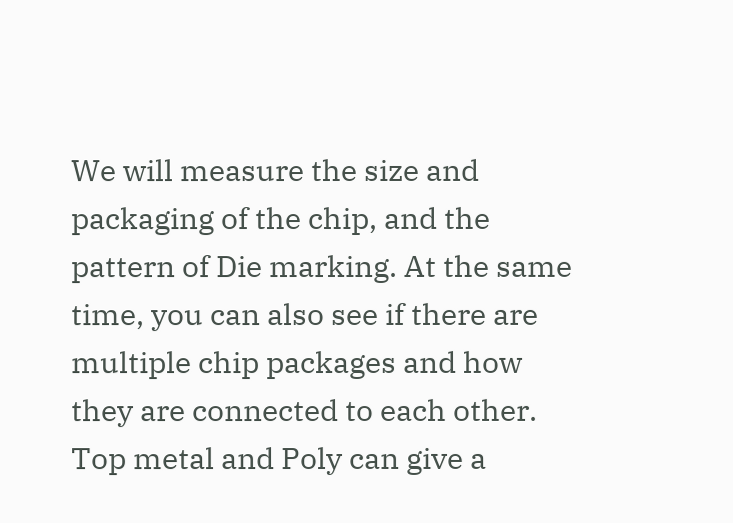We will measure the size and packaging of the chip, and the pattern of Die marking. At the same time, you can also see if there are multiple chip packages and how they are connected to each other. Top metal and Poly can give a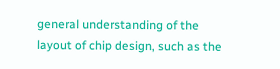general understanding of the layout of chip design, such as the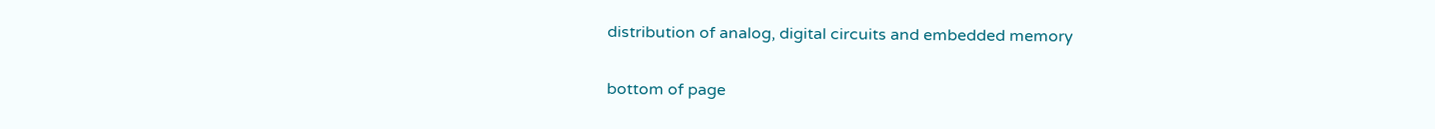distribution of analog, digital circuits and embedded memory

bottom of page